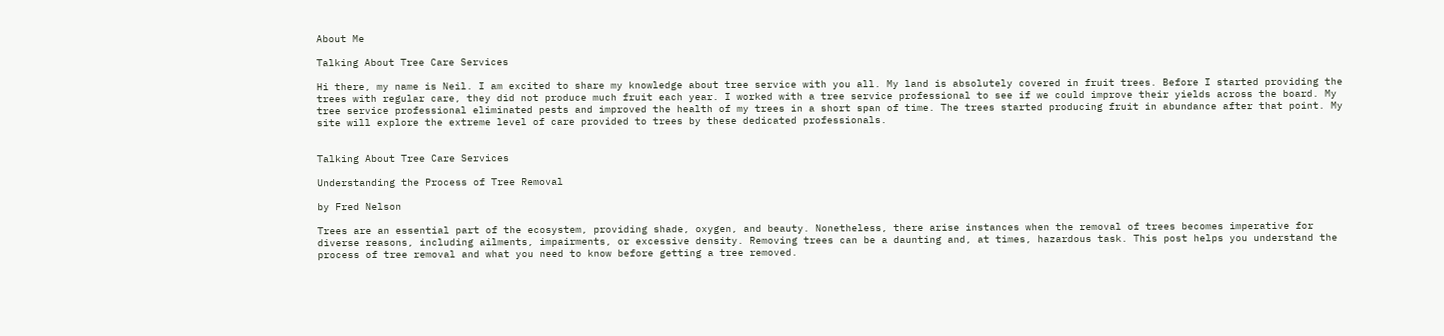About Me

Talking About Tree Care Services

Hi there, my name is Neil. I am excited to share my knowledge about tree service with you all. My land is absolutely covered in fruit trees. Before I started providing the trees with regular care, they did not produce much fruit each year. I worked with a tree service professional to see if we could improve their yields across the board. My tree service professional eliminated pests and improved the health of my trees in a short span of time. The trees started producing fruit in abundance after that point. My site will explore the extreme level of care provided to trees by these dedicated professionals.


Talking About Tree Care Services

Understanding the Process of Tree Removal

by Fred Nelson

Trees are an essential part of the ecosystem, providing shade, oxygen, and beauty. Nonetheless, there arise instances when the removal of trees becomes imperative for diverse reasons, including ailments, impairments, or excessive density. Removing trees can be a daunting and, at times, hazardous task. This post helps you understand the process of tree removal and what you need to know before getting a tree removed.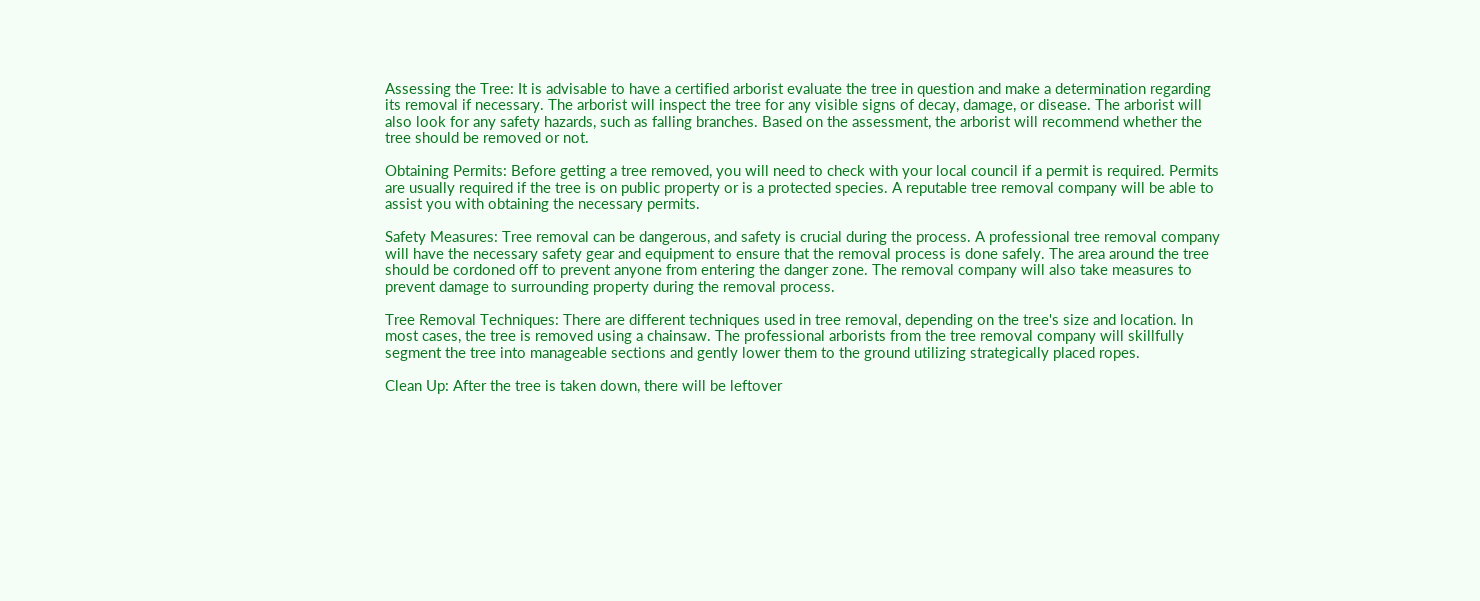Assessing the Tree: It is advisable to have a certified arborist evaluate the tree in question and make a determination regarding its removal if necessary. The arborist will inspect the tree for any visible signs of decay, damage, or disease. The arborist will also look for any safety hazards, such as falling branches. Based on the assessment, the arborist will recommend whether the tree should be removed or not.

Obtaining Permits: Before getting a tree removed, you will need to check with your local council if a permit is required. Permits are usually required if the tree is on public property or is a protected species. A reputable tree removal company will be able to assist you with obtaining the necessary permits.

Safety Measures: Tree removal can be dangerous, and safety is crucial during the process. A professional tree removal company will have the necessary safety gear and equipment to ensure that the removal process is done safely. The area around the tree should be cordoned off to prevent anyone from entering the danger zone. The removal company will also take measures to prevent damage to surrounding property during the removal process.

Tree Removal Techniques: There are different techniques used in tree removal, depending on the tree's size and location. In most cases, the tree is removed using a chainsaw. The professional arborists from the tree removal company will skillfully segment the tree into manageable sections and gently lower them to the ground utilizing strategically placed ropes.

Clean Up: After the tree is taken down, there will be leftover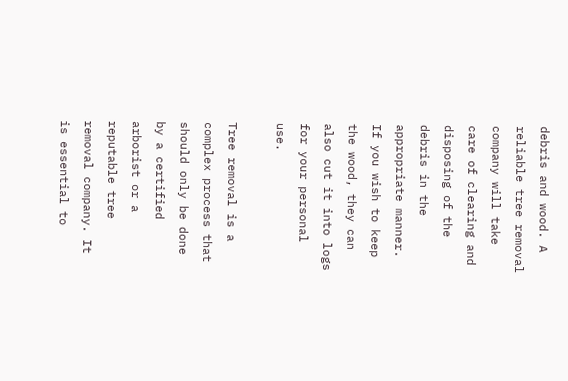debris and wood. A reliable tree removal company will take care of clearing and disposing of the debris in the appropriate manner. If you wish to keep the wood, they can also cut it into logs for your personal use.

Tree removal is a complex process that should only be done by a certified arborist or a reputable tree removal company. It is essential to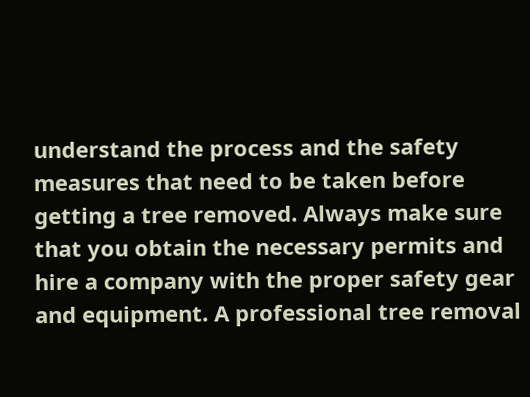understand the process and the safety measures that need to be taken before getting a tree removed. Always make sure that you obtain the necessary permits and hire a company with the proper safety gear and equipment. A professional tree removal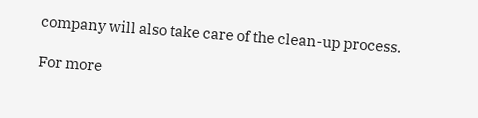company will also take care of the clean-up process.

For more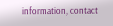information, contact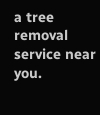a tree removal service near you.